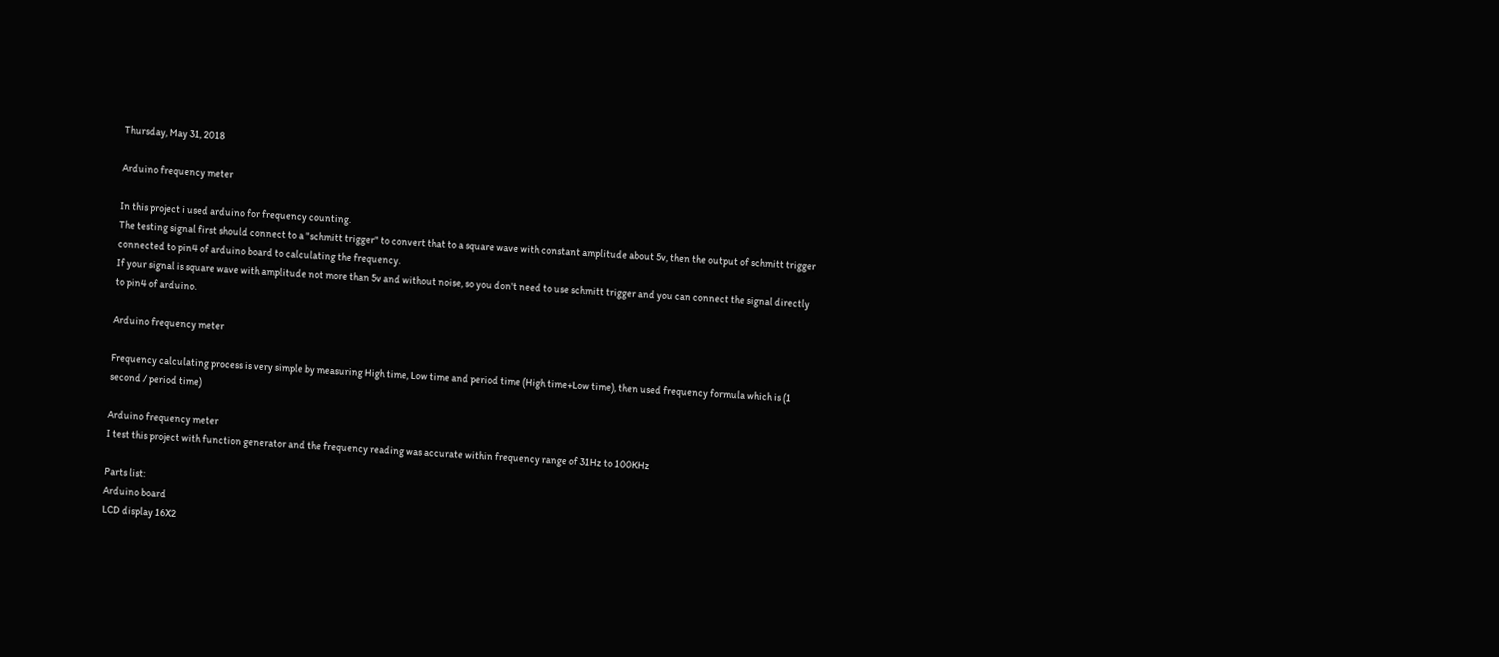Thursday, May 31, 2018

Arduino frequency meter

In this project i used arduino for frequency counting.
The testing signal first should connect to a "schmitt trigger" to convert that to a square wave with constant amplitude about 5v, then the output of schmitt trigger connected to pin4 of arduino board to calculating the frequency.
If your signal is square wave with amplitude not more than 5v and without noise, so you don't need to use schmitt trigger and you can connect the signal directly to pin4 of arduino.

Arduino frequency meter

Frequency calculating process is very simple by measuring High time, Low time and period time (High time+Low time), then used frequency formula which is (1 second / period time)

Arduino frequency meter
I test this project with function generator and the frequency reading was accurate within frequency range of 31Hz to 100KHz

Parts list:
Arduino board
LCD display 16X2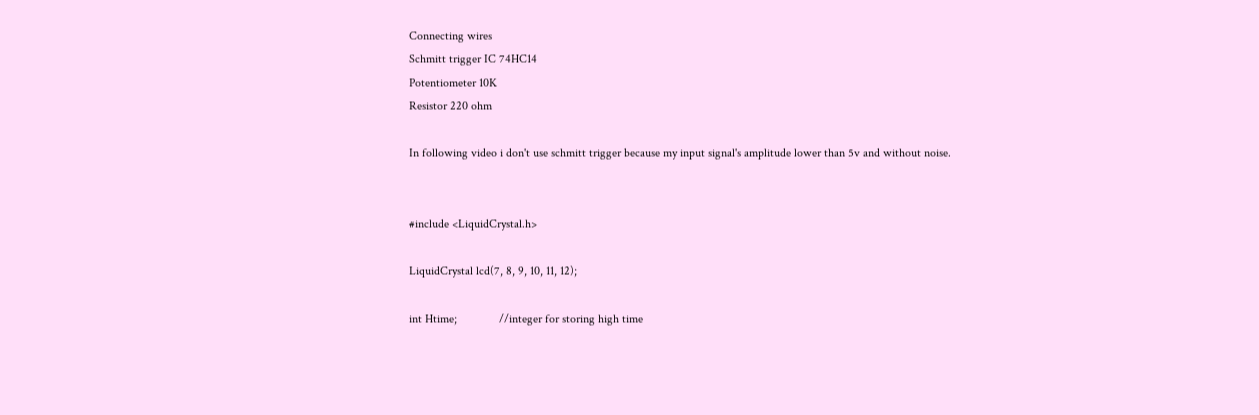Connecting wires
Schmitt trigger IC 74HC14
Potentiometer 10K
Resistor 220 ohm

In following video i don't use schmitt trigger because my input signal's amplitude lower than 5v and without noise.


#include <LiquidCrystal.h>

LiquidCrystal lcd(7, 8, 9, 10, 11, 12);

int Htime;              //integer for storing high time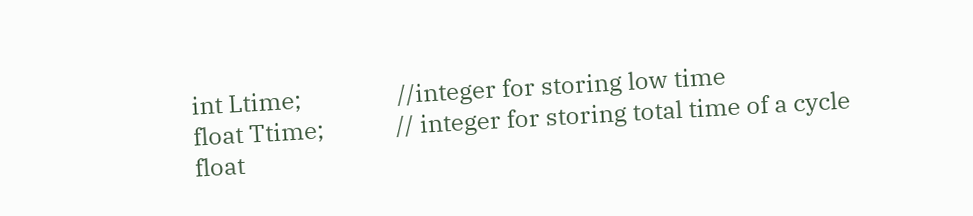int Ltime;                //integer for storing low time
float Ttime;            // integer for storing total time of a cycle
float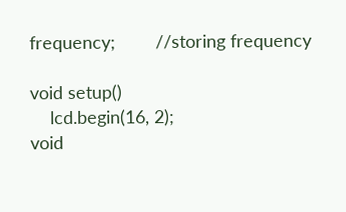frequency;        //storing frequency

void setup()
    lcd.begin(16, 2);
void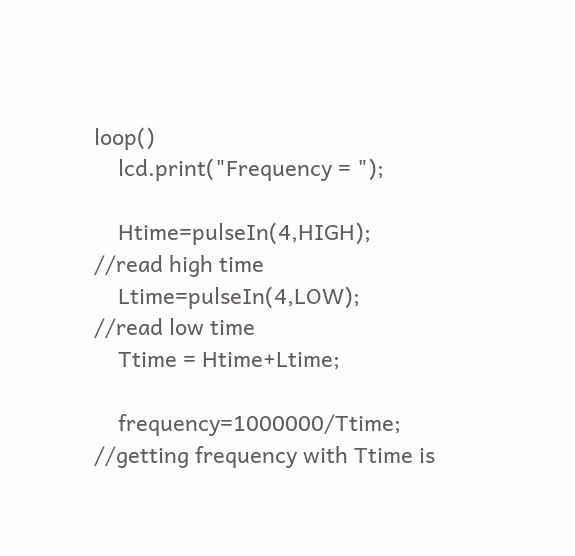loop()
    lcd.print("Frequency = ");

    Htime=pulseIn(4,HIGH);      //read high time
    Ltime=pulseIn(4,LOW);        //read low time
    Ttime = Htime+Ltime;

    frequency=1000000/Ttime;    //getting frequency with Ttime is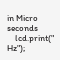in Micro seconds
    lcd.print(" Hz");